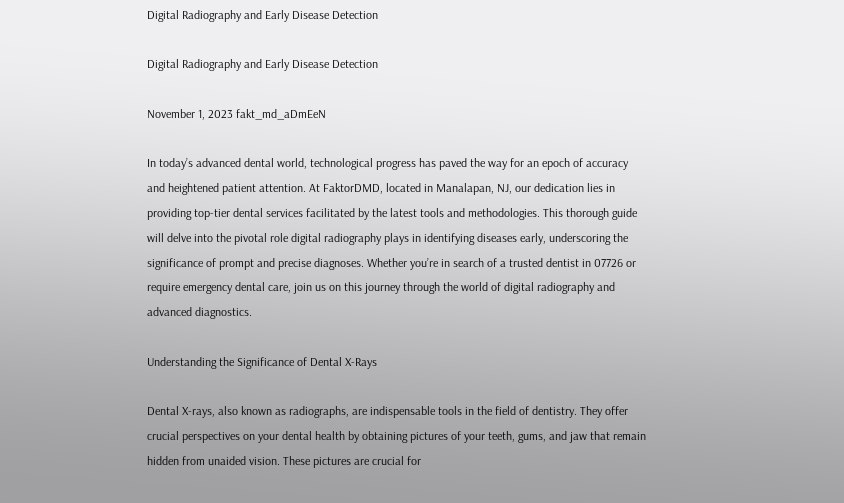Digital Radiography and Early Disease Detection

Digital Radiography and Early Disease Detection

November 1, 2023 fakt_md_aDmEeN

In today’s advanced dental world, technological progress has paved the way for an epoch of accuracy and heightened patient attention. At FaktorDMD, located in Manalapan, NJ, our dedication lies in providing top-tier dental services facilitated by the latest tools and methodologies. This thorough guide will delve into the pivotal role digital radiography plays in identifying diseases early, underscoring the significance of prompt and precise diagnoses. Whether you’re in search of a trusted dentist in 07726 or require emergency dental care, join us on this journey through the world of digital radiography and advanced diagnostics.

Understanding the Significance of Dental X-Rays

Dental X-rays, also known as radiographs, are indispensable tools in the field of dentistry. They offer crucial perspectives on your dental health by obtaining pictures of your teeth, gums, and jaw that remain hidden from unaided vision. These pictures are crucial for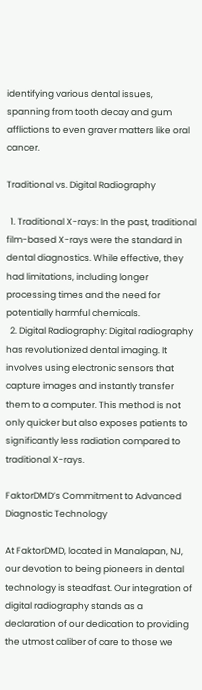identifying various dental issues, spanning from tooth decay and gum afflictions to even graver matters like oral cancer.

Traditional vs. Digital Radiography

  1. Traditional X-rays: In the past, traditional film-based X-rays were the standard in dental diagnostics. While effective, they had limitations, including longer processing times and the need for potentially harmful chemicals.
  2. Digital Radiography: Digital radiography has revolutionized dental imaging. It involves using electronic sensors that capture images and instantly transfer them to a computer. This method is not only quicker but also exposes patients to significantly less radiation compared to traditional X-rays.

FaktorDMD’s Commitment to Advanced Diagnostic Technology

At FaktorDMD, located in Manalapan, NJ, our devotion to being pioneers in dental technology is steadfast. Our integration of digital radiography stands as a declaration of our dedication to providing the utmost caliber of care to those we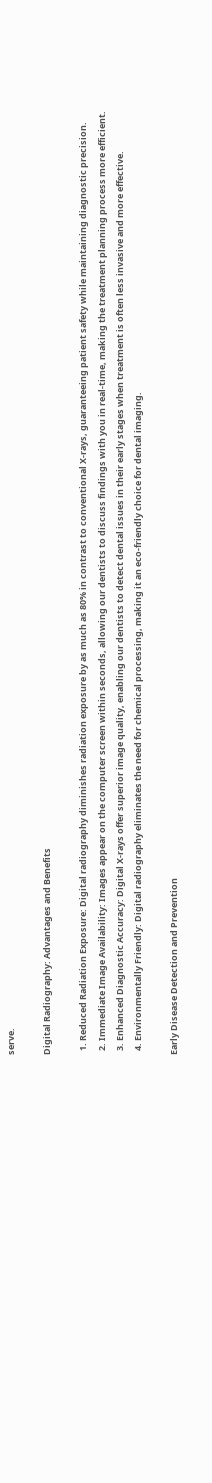serve.

Digital Radiography: Advantages and Benefits

  1. Reduced Radiation Exposure: Digital radiography diminishes radiation exposure by as much as 80% in contrast to conventional X-rays, guaranteeing patient safety while maintaining diagnostic precision.
  2. Immediate Image Availability: Images appear on the computer screen within seconds, allowing our dentists to discuss findings with you in real-time, making the treatment planning process more efficient.
  3. Enhanced Diagnostic Accuracy: Digital X-rays offer superior image quality, enabling our dentists to detect dental issues in their early stages when treatment is often less invasive and more effective.
  4. Environmentally Friendly: Digital radiography eliminates the need for chemical processing, making it an eco-friendly choice for dental imaging.

Early Disease Detection and Prevention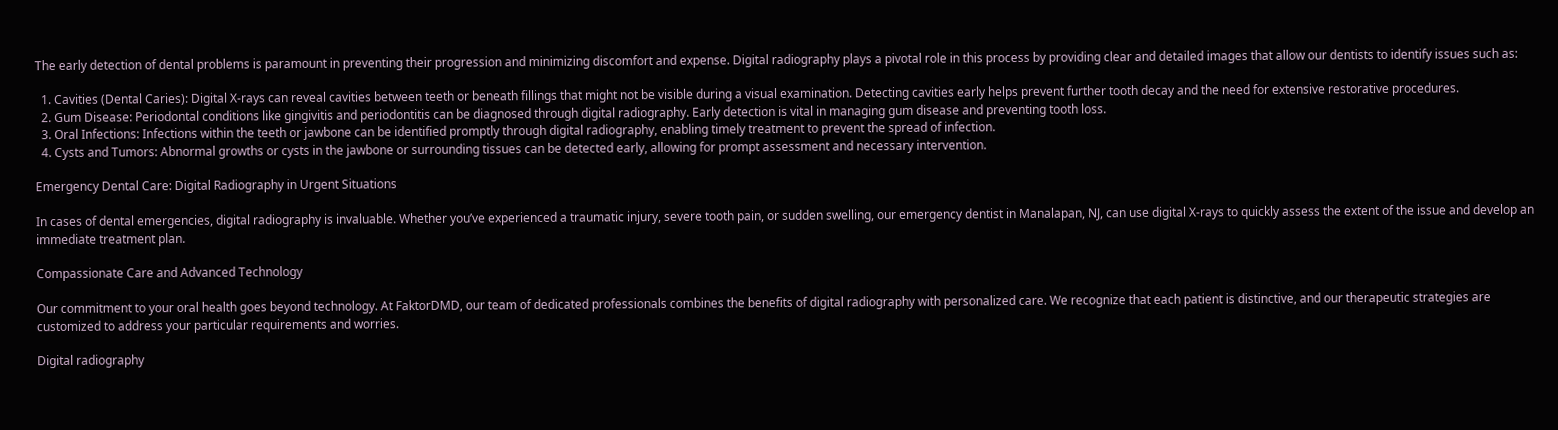The early detection of dental problems is paramount in preventing their progression and minimizing discomfort and expense. Digital radiography plays a pivotal role in this process by providing clear and detailed images that allow our dentists to identify issues such as:

  1. Cavities (Dental Caries): Digital X-rays can reveal cavities between teeth or beneath fillings that might not be visible during a visual examination. Detecting cavities early helps prevent further tooth decay and the need for extensive restorative procedures.
  2. Gum Disease: Periodontal conditions like gingivitis and periodontitis can be diagnosed through digital radiography. Early detection is vital in managing gum disease and preventing tooth loss.
  3. Oral Infections: Infections within the teeth or jawbone can be identified promptly through digital radiography, enabling timely treatment to prevent the spread of infection.
  4. Cysts and Tumors: Abnormal growths or cysts in the jawbone or surrounding tissues can be detected early, allowing for prompt assessment and necessary intervention.

Emergency Dental Care: Digital Radiography in Urgent Situations

In cases of dental emergencies, digital radiography is invaluable. Whether you’ve experienced a traumatic injury, severe tooth pain, or sudden swelling, our emergency dentist in Manalapan, NJ, can use digital X-rays to quickly assess the extent of the issue and develop an immediate treatment plan.

Compassionate Care and Advanced Technology

Our commitment to your oral health goes beyond technology. At FaktorDMD, our team of dedicated professionals combines the benefits of digital radiography with personalized care. We recognize that each patient is distinctive, and our therapeutic strategies are customized to address your particular requirements and worries.

Digital radiography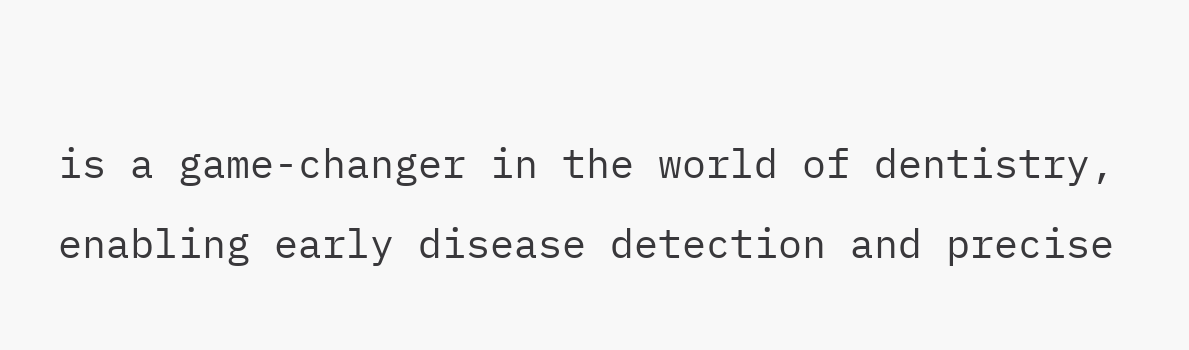is a game-changer in the world of dentistry, enabling early disease detection and precise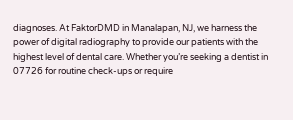diagnoses. At FaktorDMD in Manalapan, NJ, we harness the power of digital radiography to provide our patients with the highest level of dental care. Whether you’re seeking a dentist in 07726 for routine check-ups or require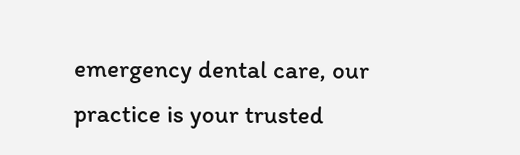emergency dental care, our practice is your trusted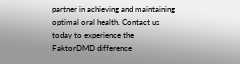partner in achieving and maintaining optimal oral health. Contact us today to experience the FaktorDMD difference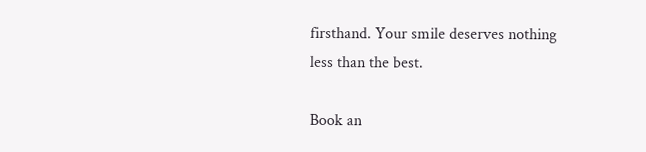firsthand. Your smile deserves nothing less than the best.

Book an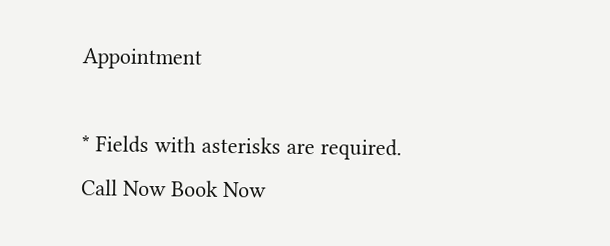Appointment

* Fields with asterisks are required.
Call Now Book Now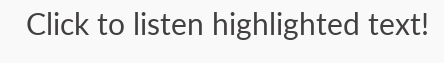Click to listen highlighted text!